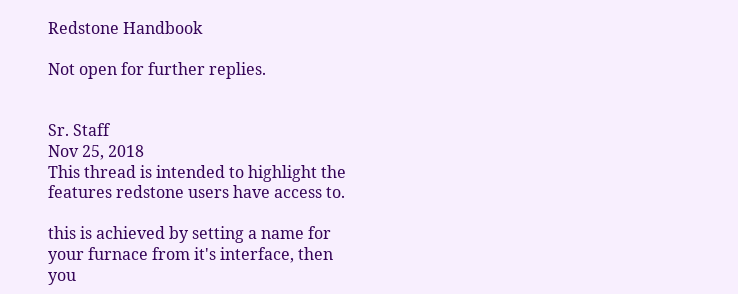Redstone Handbook

Not open for further replies.


Sr. Staff
Nov 25, 2018
This thread is intended to highlight the features redstone users have access to.

this is achieved by setting a name for your furnace from it's interface, then you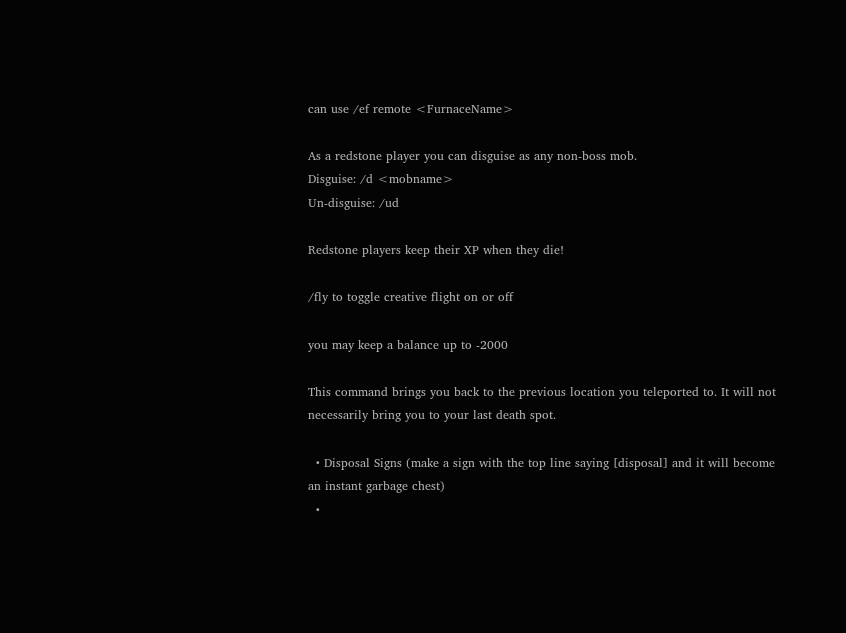can use /ef remote <FurnaceName>

As a redstone player you can disguise as any non-boss mob.
Disguise: /d <mobname>
Un-disguise: /ud

Redstone players keep their XP when they die!

/fly to toggle creative flight on or off

you may keep a balance up to -2000

This command brings you back to the previous location you teleported to. It will not necessarily bring you to your last death spot.

  • Disposal Signs (make a sign with the top line saying [disposal] and it will become an instant garbage chest)
  •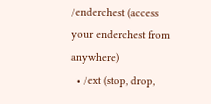/enderchest (access your enderchest from anywhere)
  • /ext (stop, drop,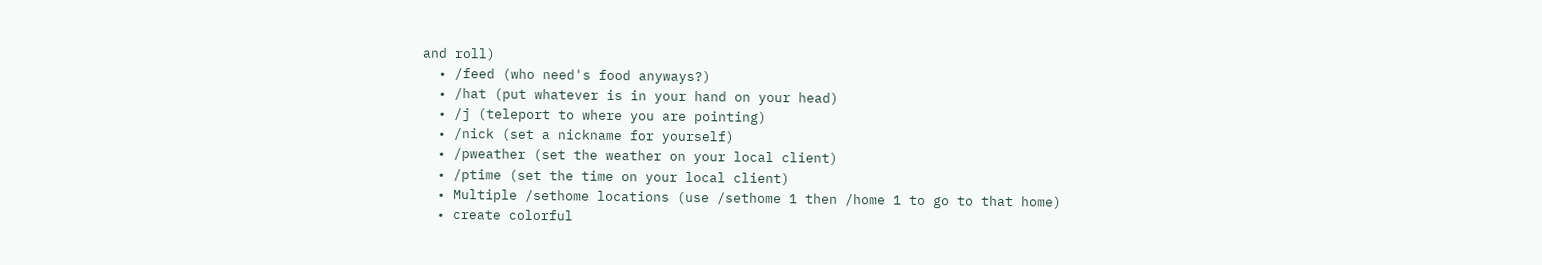and roll)
  • /feed (who need's food anyways?)
  • /hat (put whatever is in your hand on your head)
  • /j (teleport to where you are pointing)
  • /nick (set a nickname for yourself)
  • /pweather (set the weather on your local client)
  • /ptime (set the time on your local client)
  • Multiple /sethome locations (use /sethome 1 then /home 1 to go to that home)
  • create colorful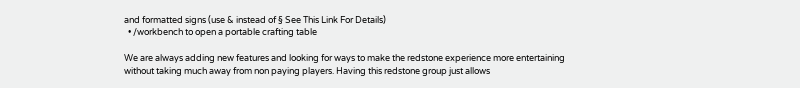and formatted signs (use & instead of § See This Link For Details)
  • /workbench to open a portable crafting table

We are always adding new features and looking for ways to make the redstone experience more entertaining without taking much away from non paying players. Having this redstone group just allows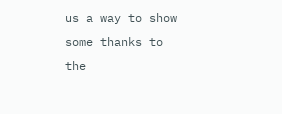us a way to show some thanks to the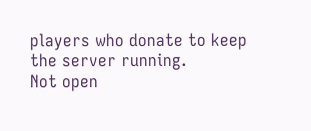players who donate to keep the server running.
Not open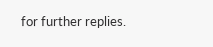for further replies.